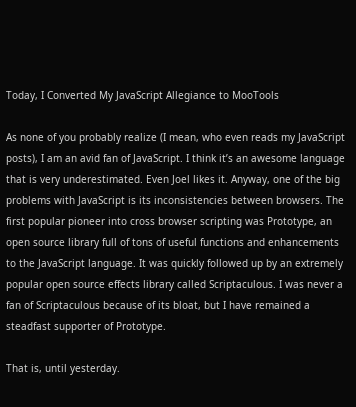Today, I Converted My JavaScript Allegiance to MooTools

As none of you probably realize (I mean, who even reads my JavaScript posts), I am an avid fan of JavaScript. I think it’s an awesome language that is very underestimated. Even Joel likes it. Anyway, one of the big problems with JavaScript is its inconsistencies between browsers. The first popular pioneer into cross browser scripting was Prototype, an open source library full of tons of useful functions and enhancements to the JavaScript language. It was quickly followed up by an extremely popular open source effects library called Scriptaculous. I was never a fan of Scriptaculous because of its bloat, but I have remained a steadfast supporter of Prototype.

That is, until yesterday.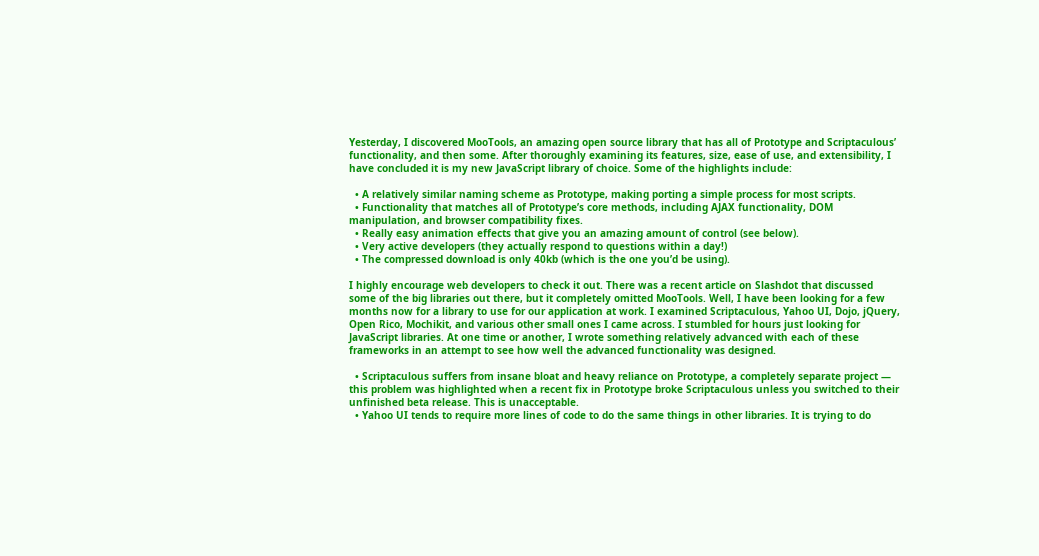Yesterday, I discovered MooTools, an amazing open source library that has all of Prototype and Scriptaculous’ functionality, and then some. After thoroughly examining its features, size, ease of use, and extensibility, I have concluded it is my new JavaScript library of choice. Some of the highlights include:

  • A relatively similar naming scheme as Prototype, making porting a simple process for most scripts.
  • Functionality that matches all of Prototype’s core methods, including AJAX functionality, DOM manipulation, and browser compatibility fixes.
  • Really easy animation effects that give you an amazing amount of control (see below).
  • Very active developers (they actually respond to questions within a day!)
  • The compressed download is only 40kb (which is the one you’d be using).

I highly encourage web developers to check it out. There was a recent article on Slashdot that discussed some of the big libraries out there, but it completely omitted MooTools. Well, I have been looking for a few months now for a library to use for our application at work. I examined Scriptaculous, Yahoo UI, Dojo, jQuery, Open Rico, Mochikit, and various other small ones I came across. I stumbled for hours just looking for JavaScript libraries. At one time or another, I wrote something relatively advanced with each of these frameworks in an attempt to see how well the advanced functionality was designed.

  • Scriptaculous suffers from insane bloat and heavy reliance on Prototype, a completely separate project — this problem was highlighted when a recent fix in Prototype broke Scriptaculous unless you switched to their unfinished beta release. This is unacceptable.
  • Yahoo UI tends to require more lines of code to do the same things in other libraries. It is trying to do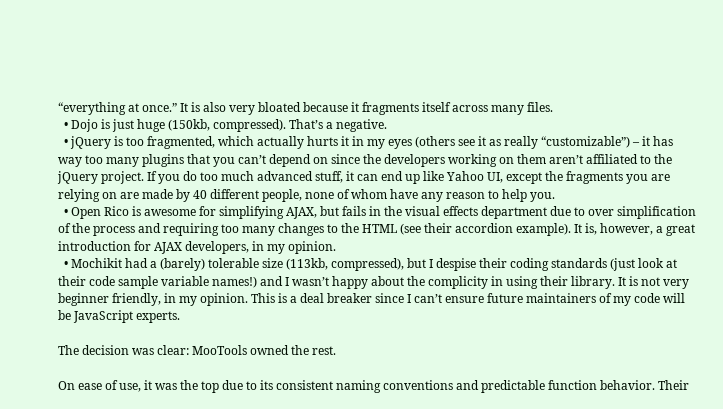“everything at once.” It is also very bloated because it fragments itself across many files.
  • Dojo is just huge (150kb, compressed). That’s a negative.
  • jQuery is too fragmented, which actually hurts it in my eyes (others see it as really “customizable”) – it has way too many plugins that you can’t depend on since the developers working on them aren’t affiliated to the jQuery project. If you do too much advanced stuff, it can end up like Yahoo UI, except the fragments you are relying on are made by 40 different people, none of whom have any reason to help you.
  • Open Rico is awesome for simplifying AJAX, but fails in the visual effects department due to over simplification of the process and requiring too many changes to the HTML (see their accordion example). It is, however, a great introduction for AJAX developers, in my opinion.
  • Mochikit had a (barely) tolerable size (113kb, compressed), but I despise their coding standards (just look at their code sample variable names!) and I wasn’t happy about the complicity in using their library. It is not very beginner friendly, in my opinion. This is a deal breaker since I can’t ensure future maintainers of my code will be JavaScript experts.

The decision was clear: MooTools owned the rest.

On ease of use, it was the top due to its consistent naming conventions and predictable function behavior. Their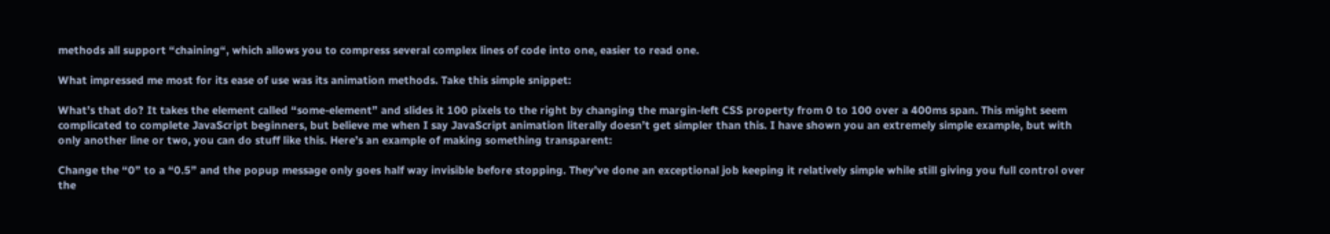methods all support “chaining“, which allows you to compress several complex lines of code into one, easier to read one.

What impressed me most for its ease of use was its animation methods. Take this simple snippet:

What’s that do? It takes the element called “some-element” and slides it 100 pixels to the right by changing the margin-left CSS property from 0 to 100 over a 400ms span. This might seem complicated to complete JavaScript beginners, but believe me when I say JavaScript animation literally doesn’t get simpler than this. I have shown you an extremely simple example, but with only another line or two, you can do stuff like this. Here’s an example of making something transparent:

Change the “0” to a “0.5” and the popup message only goes half way invisible before stopping. They’ve done an exceptional job keeping it relatively simple while still giving you full control over the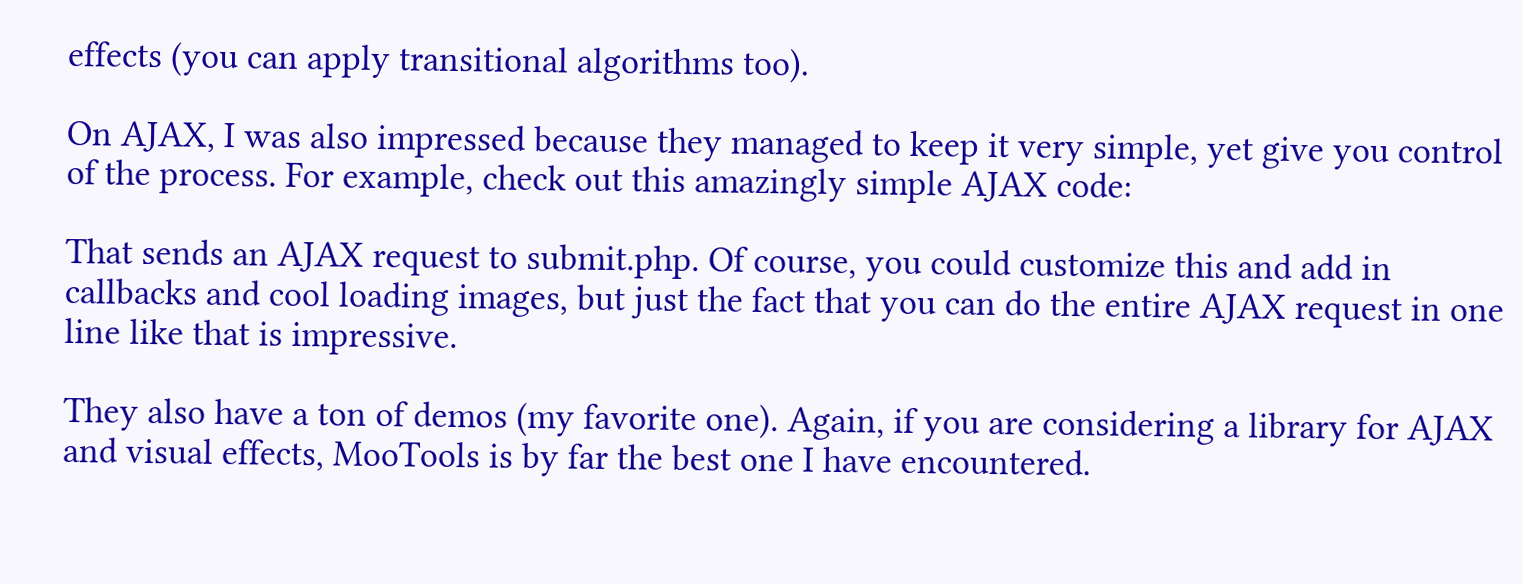effects (you can apply transitional algorithms too).

On AJAX, I was also impressed because they managed to keep it very simple, yet give you control of the process. For example, check out this amazingly simple AJAX code:

That sends an AJAX request to submit.php. Of course, you could customize this and add in callbacks and cool loading images, but just the fact that you can do the entire AJAX request in one line like that is impressive.

They also have a ton of demos (my favorite one). Again, if you are considering a library for AJAX and visual effects, MooTools is by far the best one I have encountered.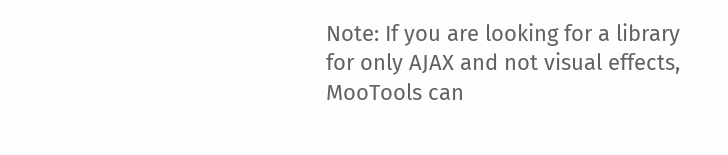Note: If you are looking for a library for only AJAX and not visual effects, MooTools can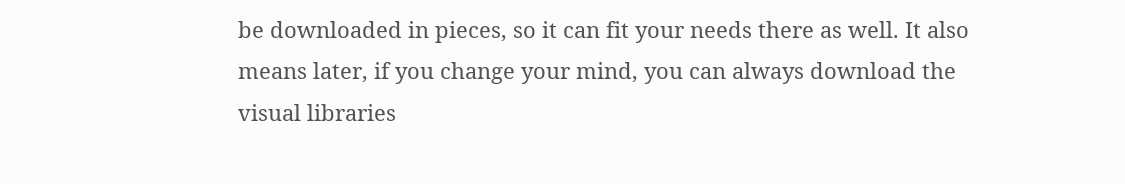be downloaded in pieces, so it can fit your needs there as well. It also means later, if you change your mind, you can always download the visual libraries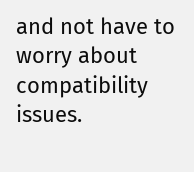and not have to worry about compatibility issues.